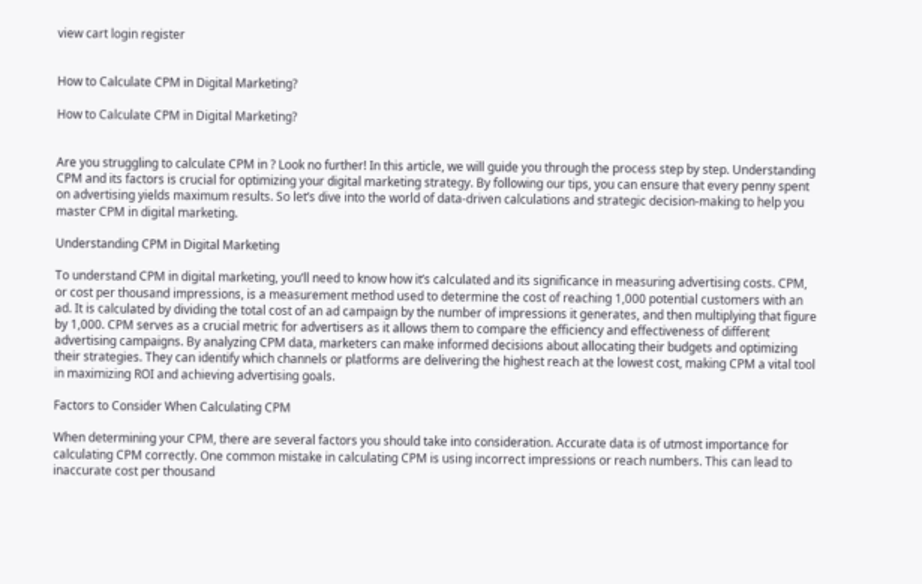view cart login register


How to Calculate CPM in Digital Marketing?

How to Calculate CPM in Digital Marketing?


Are you struggling to calculate CPM in ? Look no further! In this article, we will guide you through the process step by step. Understanding CPM and its factors is crucial for optimizing your digital marketing strategy. By following our tips, you can ensure that every penny spent on advertising yields maximum results. So let’s dive into the world of data-driven calculations and strategic decision-making to help you master CPM in digital marketing.

Understanding CPM in Digital Marketing

To understand CPM in digital marketing, you’ll need to know how it’s calculated and its significance in measuring advertising costs. CPM, or cost per thousand impressions, is a measurement method used to determine the cost of reaching 1,000 potential customers with an ad. It is calculated by dividing the total cost of an ad campaign by the number of impressions it generates, and then multiplying that figure by 1,000. CPM serves as a crucial metric for advertisers as it allows them to compare the efficiency and effectiveness of different advertising campaigns. By analyzing CPM data, marketers can make informed decisions about allocating their budgets and optimizing their strategies. They can identify which channels or platforms are delivering the highest reach at the lowest cost, making CPM a vital tool in maximizing ROI and achieving advertising goals.

Factors to Consider When Calculating CPM

When determining your CPM, there are several factors you should take into consideration. Accurate data is of utmost importance for calculating CPM correctly. One common mistake in calculating CPM is using incorrect impressions or reach numbers. This can lead to inaccurate cost per thousand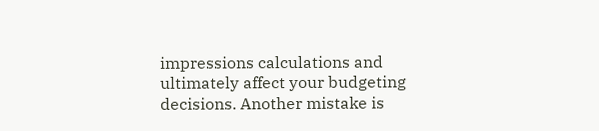impressions calculations and ultimately affect your budgeting decisions. Another mistake is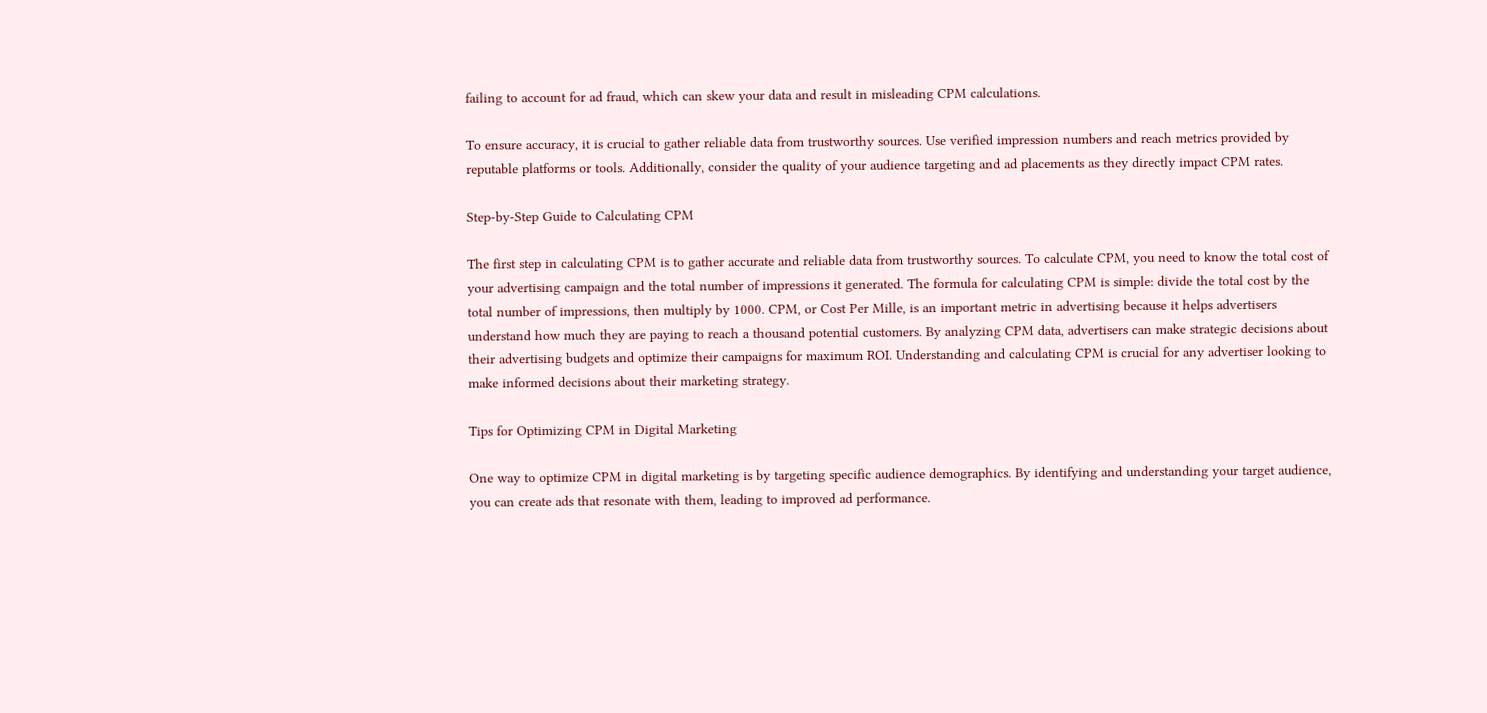failing to account for ad fraud, which can skew your data and result in misleading CPM calculations.

To ensure accuracy, it is crucial to gather reliable data from trustworthy sources. Use verified impression numbers and reach metrics provided by reputable platforms or tools. Additionally, consider the quality of your audience targeting and ad placements as they directly impact CPM rates.

Step-by-Step Guide to Calculating CPM

The first step in calculating CPM is to gather accurate and reliable data from trustworthy sources. To calculate CPM, you need to know the total cost of your advertising campaign and the total number of impressions it generated. The formula for calculating CPM is simple: divide the total cost by the total number of impressions, then multiply by 1000. CPM, or Cost Per Mille, is an important metric in advertising because it helps advertisers understand how much they are paying to reach a thousand potential customers. By analyzing CPM data, advertisers can make strategic decisions about their advertising budgets and optimize their campaigns for maximum ROI. Understanding and calculating CPM is crucial for any advertiser looking to make informed decisions about their marketing strategy.

Tips for Optimizing CPM in Digital Marketing

One way to optimize CPM in digital marketing is by targeting specific audience demographics. By identifying and understanding your target audience, you can create ads that resonate with them, leading to improved ad performance.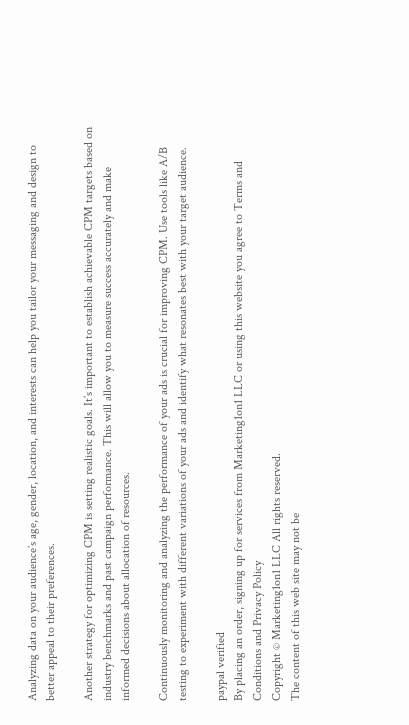Analyzing data on your audience’s age, gender, location, and interests can help you tailor your messaging and design to better appeal to their preferences.

Another strategy for optimizing CPM is setting realistic goals. It’s important to establish achievable CPM targets based on industry benchmarks and past campaign performance. This will allow you to measure success accurately and make informed decisions about allocation of resources.

Continuously monitoring and analyzing the performance of your ads is crucial for improving CPM. Use tools like A/B testing to experiment with different variations of your ads and identify what resonates best with your target audience.

paypal verified
By placing an order, signing up for services from Marketing1on1 LLC or using this website you agree to Terms and Conditions and Privacy Policy
Copyright © Marketing1on1 LLC All rights reserved.
The content of this web site may not be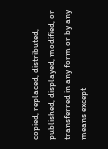copied, replaced, distributed, published, displayed, modified, or transferred in any form or by any means except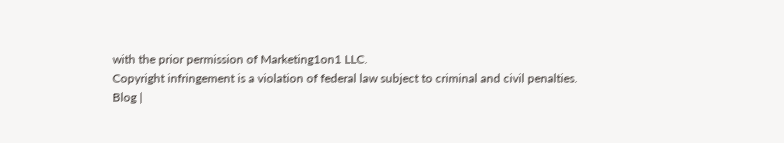with the prior permission of Marketing1on1 LLC.
Copyright infringement is a violation of federal law subject to criminal and civil penalties.
Blog |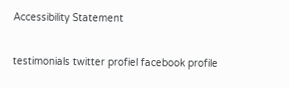Accessibility Statement

testimonials twitter profiel facebook profile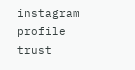instagram profile trust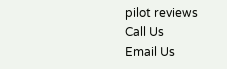pilot reviews
Call Us
Email Us